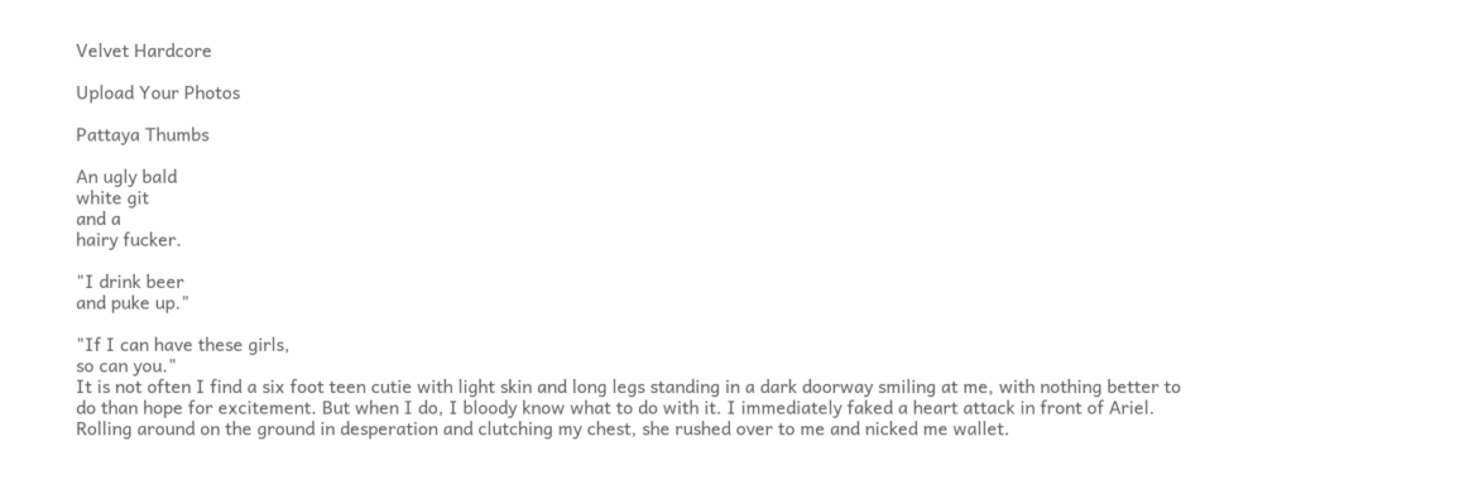Velvet Hardcore

Upload Your Photos

Pattaya Thumbs

An ugly bald
white git
and a
hairy fucker.

"I drink beer
and puke up."

"If I can have these girls,
so can you."
It is not often I find a six foot teen cutie with light skin and long legs standing in a dark doorway smiling at me, with nothing better to do than hope for excitement. But when I do, I bloody know what to do with it. I immediately faked a heart attack in front of Ariel. Rolling around on the ground in desperation and clutching my chest, she rushed over to me and nicked me wallet.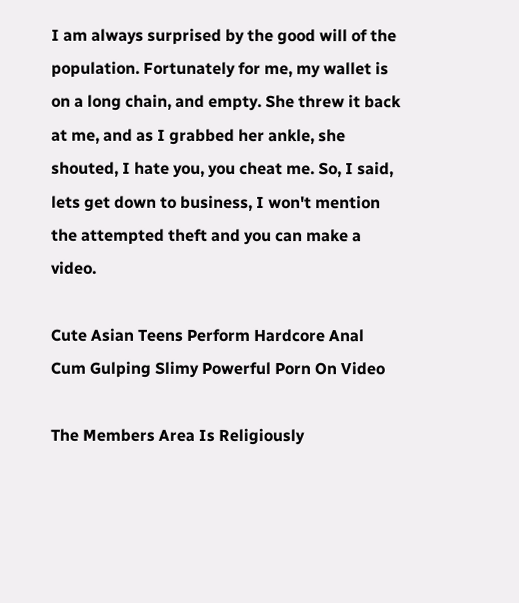I am always surprised by the good will of the population. Fortunately for me, my wallet is on a long chain, and empty. She threw it back at me, and as I grabbed her ankle, she shouted, I hate you, you cheat me. So, I said, lets get down to business, I won't mention the attempted theft and you can make a video.

Cute Asian Teens Perform Hardcore Anal Cum Gulping Slimy Powerful Porn On Video

The Members Area Is Religiously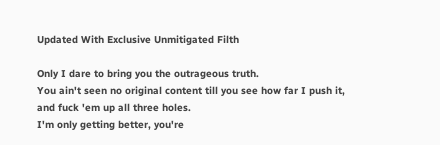Updated With Exclusive Unmitigated Filth

Only I dare to bring you the outrageous truth.
You ain't seen no original content till you see how far I push it,
and fuck 'em up all three holes.
I'm only getting better, you're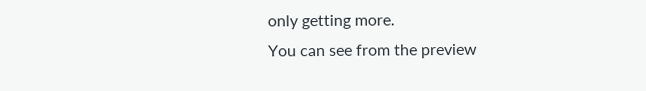only getting more.
You can see from the preview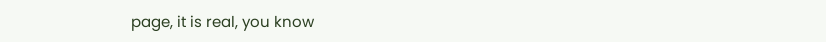page, it is real, you know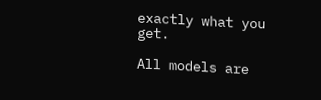exactly what you get.

All models are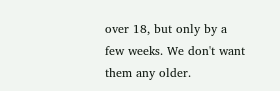over 18, but only by a few weeks. We don't want them any older.